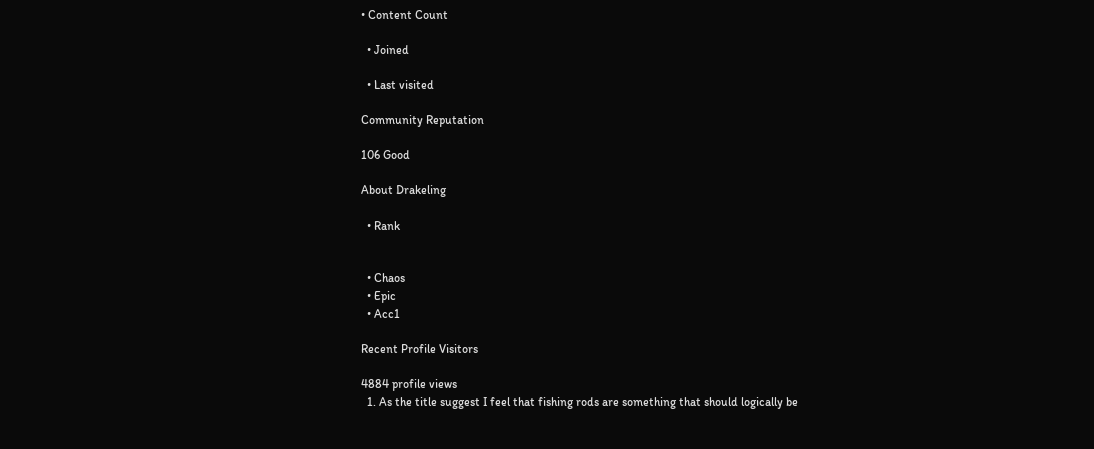• Content Count

  • Joined

  • Last visited

Community Reputation

106 Good

About Drakeling

  • Rank


  • Chaos
  • Epic
  • Acc1

Recent Profile Visitors

4884 profile views
  1. As the title suggest I feel that fishing rods are something that should logically be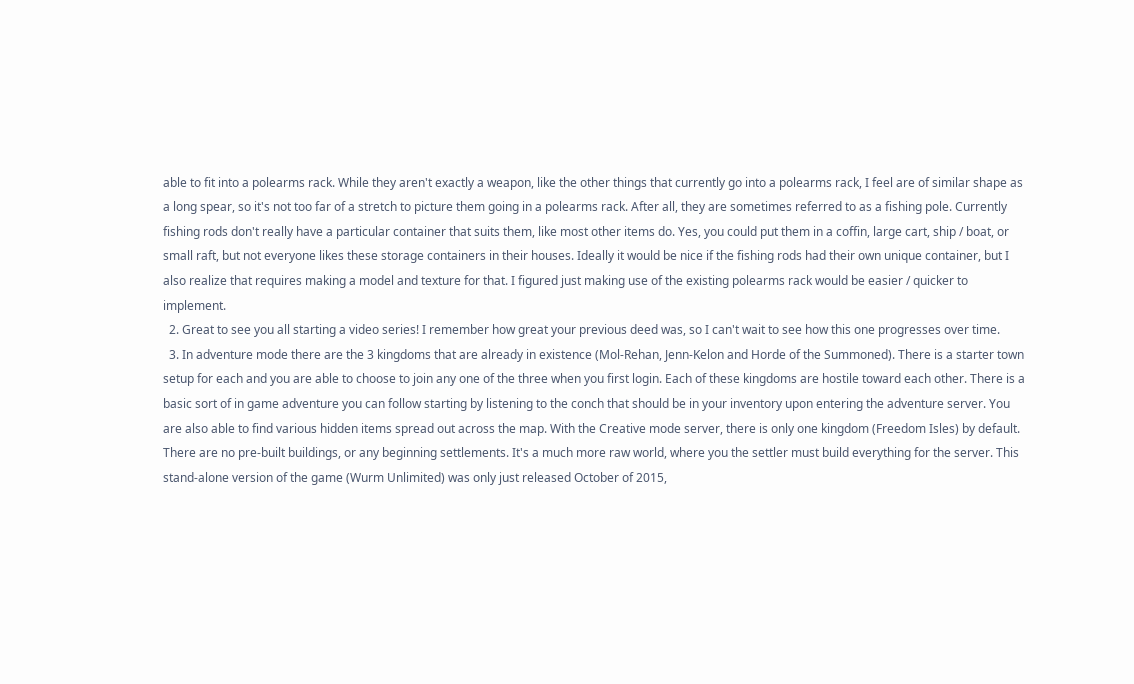able to fit into a polearms rack. While they aren't exactly a weapon, like the other things that currently go into a polearms rack, I feel are of similar shape as a long spear, so it's not too far of a stretch to picture them going in a polearms rack. After all, they are sometimes referred to as a fishing pole. Currently fishing rods don't really have a particular container that suits them, like most other items do. Yes, you could put them in a coffin, large cart, ship / boat, or small raft, but not everyone likes these storage containers in their houses. Ideally it would be nice if the fishing rods had their own unique container, but I also realize that requires making a model and texture for that. I figured just making use of the existing polearms rack would be easier / quicker to implement.
  2. Great to see you all starting a video series! I remember how great your previous deed was, so I can't wait to see how this one progresses over time.
  3. In adventure mode there are the 3 kingdoms that are already in existence (Mol-Rehan, Jenn-Kelon and Horde of the Summoned). There is a starter town setup for each and you are able to choose to join any one of the three when you first login. Each of these kingdoms are hostile toward each other. There is a basic sort of in game adventure you can follow starting by listening to the conch that should be in your inventory upon entering the adventure server. You are also able to find various hidden items spread out across the map. With the Creative mode server, there is only one kingdom (Freedom Isles) by default. There are no pre-built buildings, or any beginning settlements. It's a much more raw world, where you the settler must build everything for the server. This stand-alone version of the game (Wurm Unlimited) was only just released October of 2015,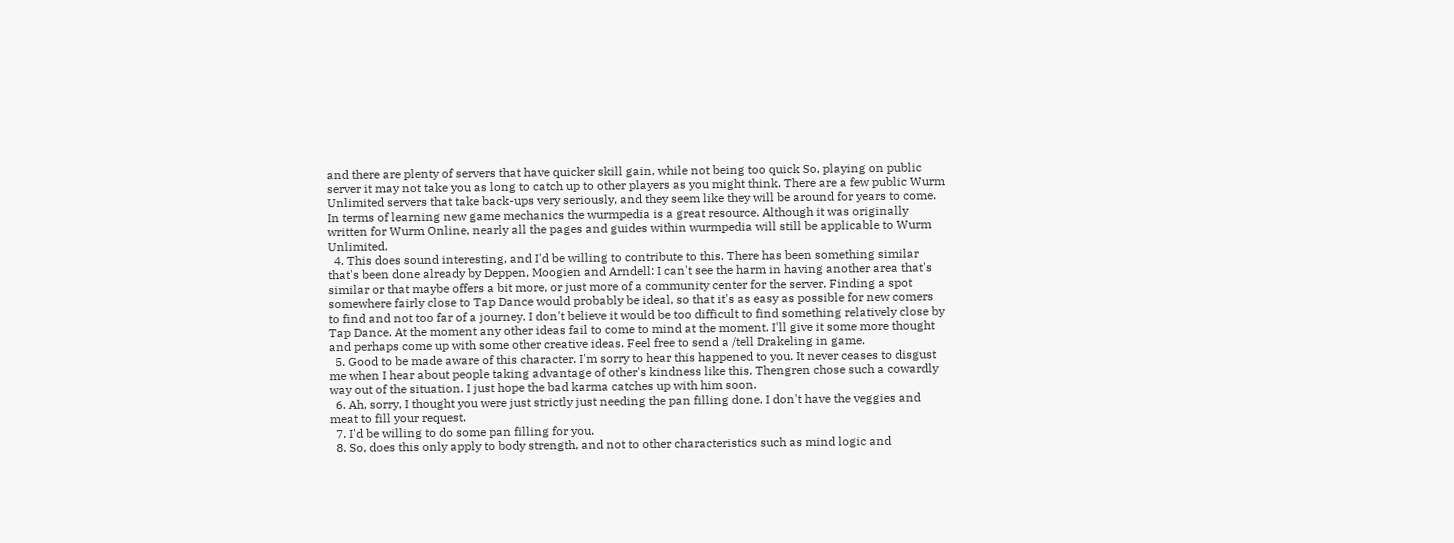and there are plenty of servers that have quicker skill gain, while not being too quick So, playing on public server it may not take you as long to catch up to other players as you might think. There are a few public Wurm Unlimited servers that take back-ups very seriously, and they seem like they will be around for years to come. In terms of learning new game mechanics the wurmpedia is a great resource. Although it was originally written for Wurm Online, nearly all the pages and guides within wurmpedia will still be applicable to Wurm Unlimited.
  4. This does sound interesting, and I'd be willing to contribute to this. There has been something similar that's been done already by Deppen, Moogien and Arndell: I can't see the harm in having another area that's similar or that maybe offers a bit more, or just more of a community center for the server. Finding a spot somewhere fairly close to Tap Dance would probably be ideal, so that it's as easy as possible for new comers to find and not too far of a journey. I don't believe it would be too difficult to find something relatively close by Tap Dance. At the moment any other ideas fail to come to mind at the moment. I'll give it some more thought and perhaps come up with some other creative ideas. Feel free to send a /tell Drakeling in game.
  5. Good to be made aware of this character. I'm sorry to hear this happened to you. It never ceases to disgust me when I hear about people taking advantage of other's kindness like this. Thengren chose such a cowardly way out of the situation. I just hope the bad karma catches up with him soon.
  6. Ah, sorry, I thought you were just strictly just needing the pan filling done. I don't have the veggies and meat to fill your request.
  7. I'd be willing to do some pan filling for you.
  8. So, does this only apply to body strength, and not to other characteristics such as mind logic and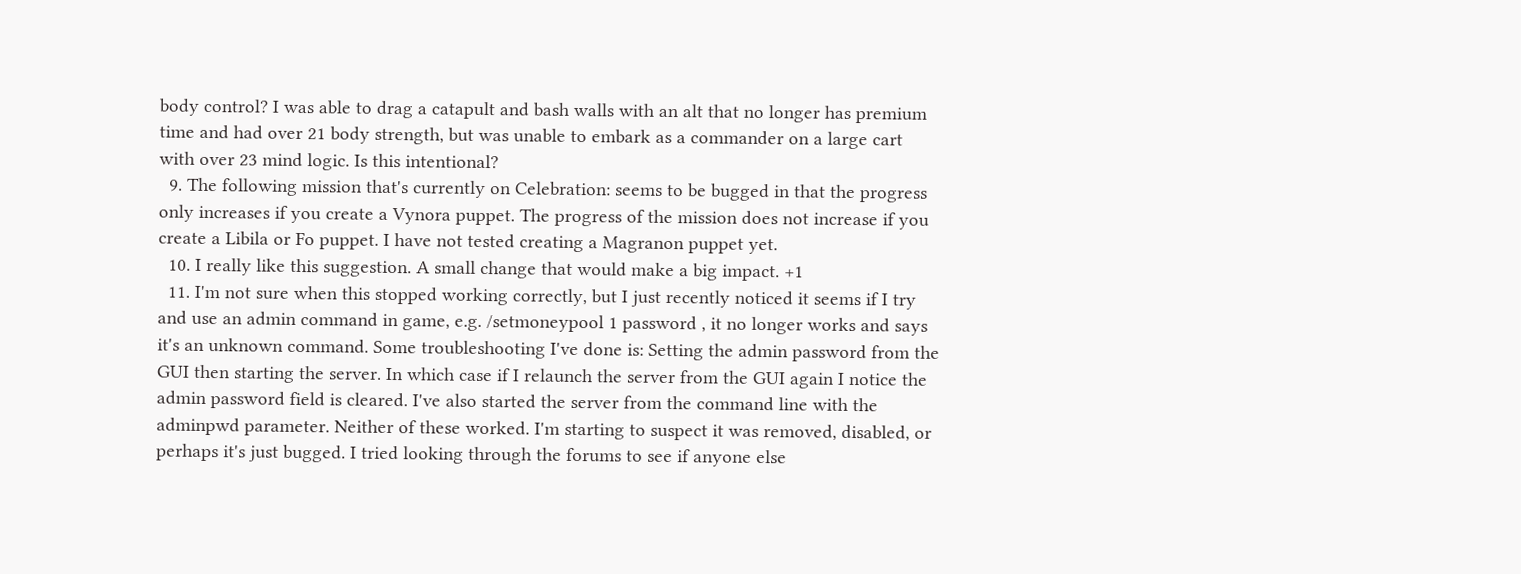body control? I was able to drag a catapult and bash walls with an alt that no longer has premium time and had over 21 body strength, but was unable to embark as a commander on a large cart with over 23 mind logic. Is this intentional?
  9. The following mission that's currently on Celebration: seems to be bugged in that the progress only increases if you create a Vynora puppet. The progress of the mission does not increase if you create a Libila or Fo puppet. I have not tested creating a Magranon puppet yet.
  10. I really like this suggestion. A small change that would make a big impact. +1
  11. I'm not sure when this stopped working correctly, but I just recently noticed it seems if I try and use an admin command in game, e.g. /setmoneypool 1 password , it no longer works and says it's an unknown command. Some troubleshooting I've done is: Setting the admin password from the GUI then starting the server. In which case if I relaunch the server from the GUI again I notice the admin password field is cleared. I've also started the server from the command line with the adminpwd parameter. Neither of these worked. I'm starting to suspect it was removed, disabled, or perhaps it's just bugged. I tried looking through the forums to see if anyone else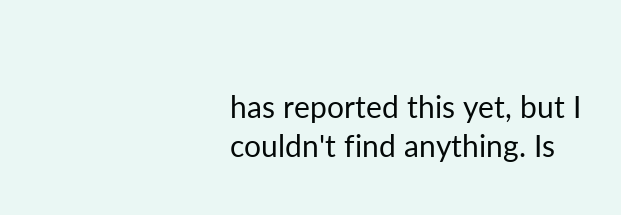has reported this yet, but I couldn't find anything. Is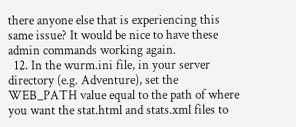there anyone else that is experiencing this same issue? It would be nice to have these admin commands working again.
  12. In the wurm.ini file, in your server directory (e.g. Adventure), set the WEB_PATH value equal to the path of where you want the stat.html and stats.xml files to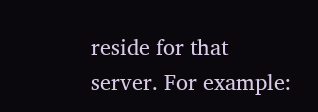reside for that server. For example: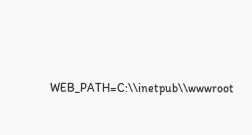WEB_PATH=C:\\inetpub\\wwwroot